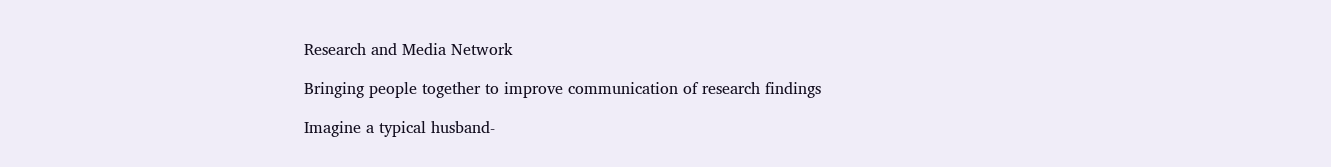Research and Media Network

Bringing people together to improve communication of research findings

Imagine a typical husband-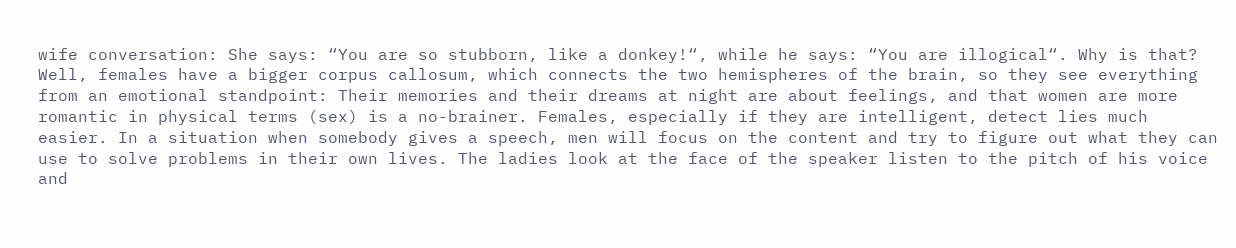wife conversation: She says: “You are so stubborn, like a donkey!“, while he says: “You are illogical“. Why is that? Well, females have a bigger corpus callosum, which connects the two hemispheres of the brain, so they see everything from an emotional standpoint: Their memories and their dreams at night are about feelings, and that women are more romantic in physical terms (sex) is a no-brainer. Females, especially if they are intelligent, detect lies much easier. In a situation when somebody gives a speech, men will focus on the content and try to figure out what they can use to solve problems in their own lives. The ladies look at the face of the speaker listen to the pitch of his voice and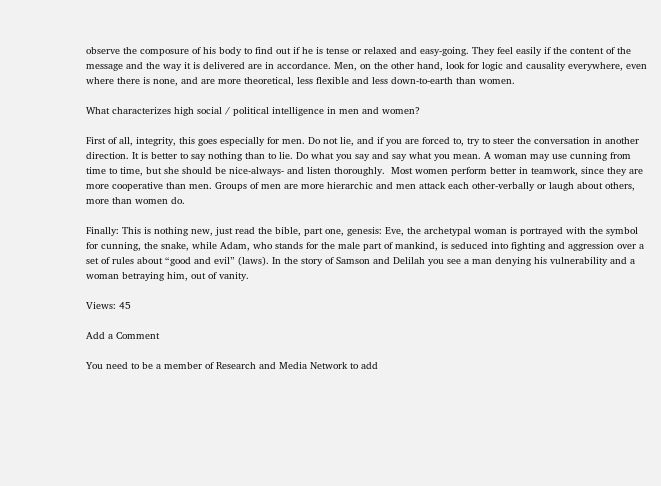observe the composure of his body to find out if he is tense or relaxed and easy-going. They feel easily if the content of the message and the way it is delivered are in accordance. Men, on the other hand, look for logic and causality everywhere, even where there is none, and are more theoretical, less flexible and less down-to-earth than women.

What characterizes high social / political intelligence in men and women?

First of all, integrity, this goes especially for men. Do not lie, and if you are forced to, try to steer the conversation in another direction. It is better to say nothing than to lie. Do what you say and say what you mean. A woman may use cunning from time to time, but she should be nice-always- and listen thoroughly.  Most women perform better in teamwork, since they are more cooperative than men. Groups of men are more hierarchic and men attack each other-verbally or laugh about others, more than women do.

Finally: This is nothing new, just read the bible, part one, genesis: Eve, the archetypal woman is portrayed with the symbol for cunning, the snake, while Adam, who stands for the male part of mankind, is seduced into fighting and aggression over a set of rules about “good and evil” (laws). In the story of Samson and Delilah you see a man denying his vulnerability and a woman betraying him, out of vanity.

Views: 45

Add a Comment

You need to be a member of Research and Media Network to add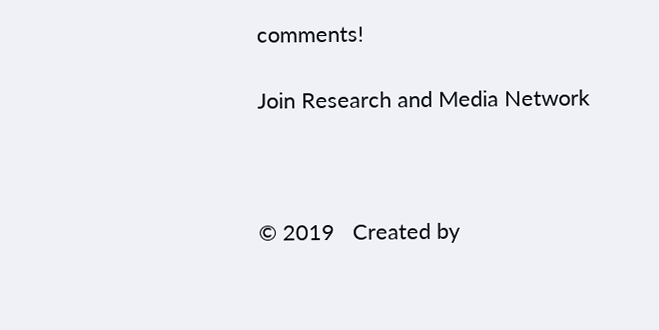comments!

Join Research and Media Network



© 2019   Created by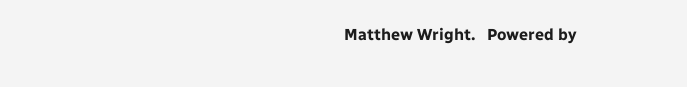Matthew Wright.   Powered by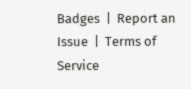Badges  |  Report an Issue  |  Terms of Service